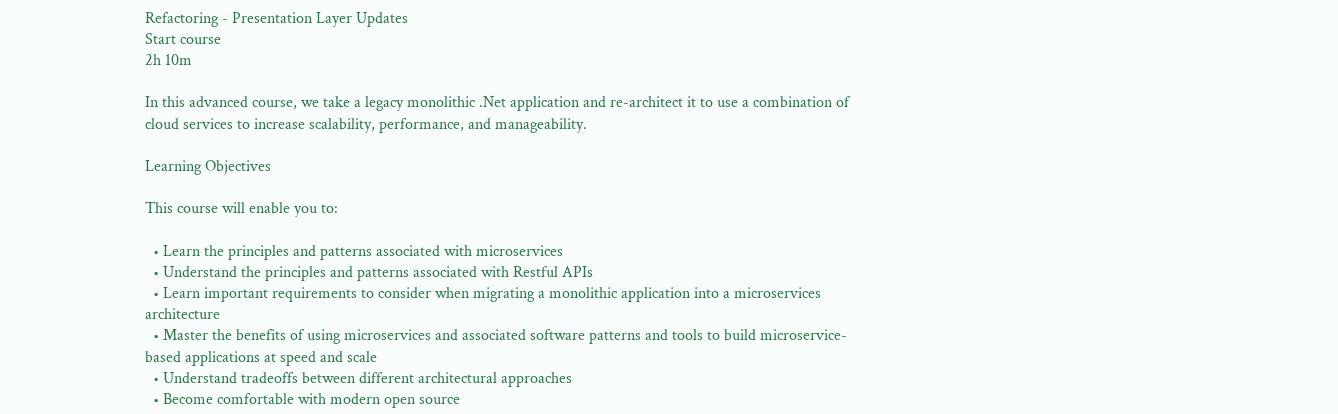Refactoring - Presentation Layer Updates
Start course
2h 10m

In this advanced course, we take a legacy monolithic .Net application and re-architect it to use a combination of cloud services to increase scalability, performance, and manageability.

Learning Objectives

This course will enable you to:

  • Learn the principles and patterns associated with microservices
  • Understand the principles and patterns associated with Restful APIs
  • Learn important requirements to consider when migrating a monolithic application into a microservices architecture
  • Master the benefits of using microservices and associated software patterns and tools to build microservice-based applications at speed and scale
  • Understand tradeoffs between different architectural approaches
  • Become comfortable with modern open source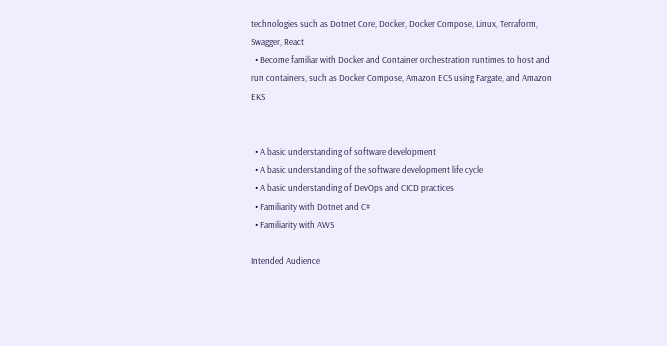technologies such as Dotnet Core, Docker, Docker Compose, Linux, Terraform, Swagger, React
  • Become familiar with Docker and Container orchestration runtimes to host and run containers, such as Docker Compose, Amazon ECS using Fargate, and Amazon EKS


  • A basic understanding of software development
  • A basic understanding of the software development life cycle
  • A basic understanding of DevOps and CICD practices
  • Familiarity with Dotnet and C#
  • Familiarity with AWS

Intended Audience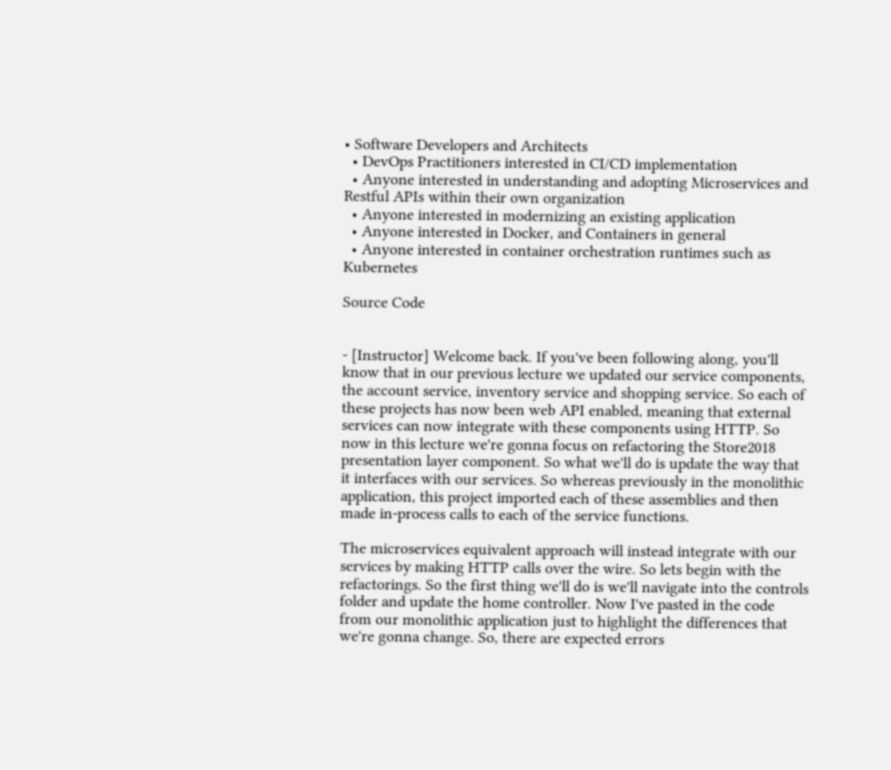• Software Developers and Architects
  • DevOps Practitioners interested in CI/CD implementation
  • Anyone interested in understanding and adopting Microservices and Restful APIs within their own organization
  • Anyone interested in modernizing an existing application
  • Anyone interested in Docker, and Containers in general
  • Anyone interested in container orchestration runtimes such as Kubernetes

Source Code


- [Instructor] Welcome back. If you've been following along, you'll know that in our previous lecture we updated our service components, the account service, inventory service and shopping service. So each of these projects has now been web API enabled, meaning that external services can now integrate with these components using HTTP. So now in this lecture we're gonna focus on refactoring the Store2018 presentation layer component. So what we'll do is update the way that it interfaces with our services. So whereas previously in the monolithic application, this project imported each of these assemblies and then made in-process calls to each of the service functions.

The microservices equivalent approach will instead integrate with our services by making HTTP calls over the wire. So lets begin with the refactorings. So the first thing we'll do is we'll navigate into the controls folder and update the home controller. Now I've pasted in the code from our monolithic application just to highlight the differences that we're gonna change. So, there are expected errors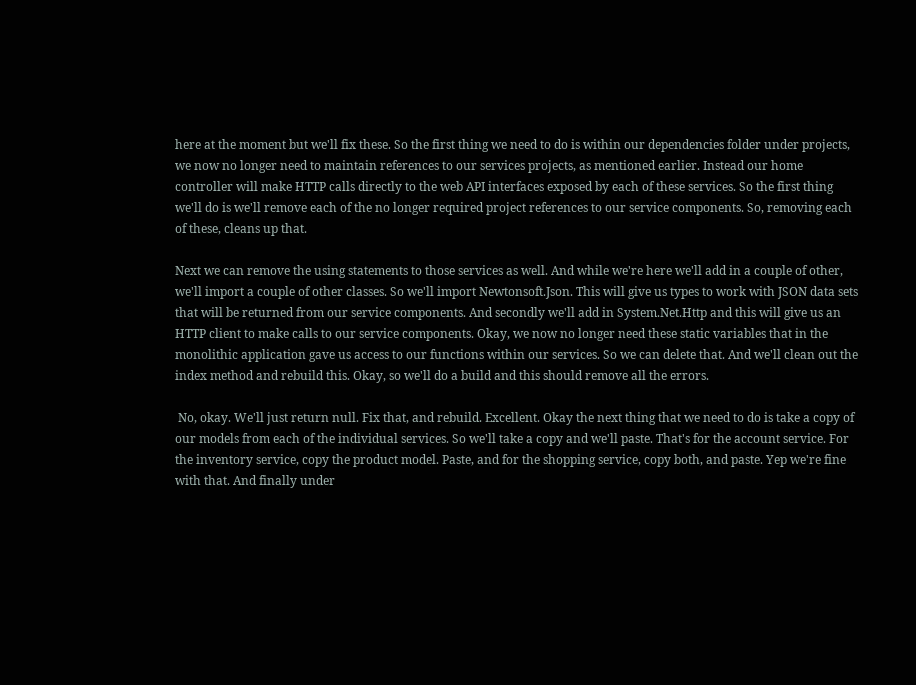here at the moment but we'll fix these. So the first thing we need to do is within our dependencies folder under projects, we now no longer need to maintain references to our services projects, as mentioned earlier. Instead our home controller will make HTTP calls directly to the web API interfaces exposed by each of these services. So the first thing we'll do is we'll remove each of the no longer required project references to our service components. So, removing each of these, cleans up that.

Next we can remove the using statements to those services as well. And while we're here we'll add in a couple of other, we'll import a couple of other classes. So we'll import Newtonsoft.Json. This will give us types to work with JSON data sets that will be returned from our service components. And secondly we'll add in System.Net.Http and this will give us an HTTP client to make calls to our service components. Okay, we now no longer need these static variables that in the monolithic application gave us access to our functions within our services. So we can delete that. And we'll clean out the index method and rebuild this. Okay, so we'll do a build and this should remove all the errors.

 No, okay. We'll just return null. Fix that, and rebuild. Excellent. Okay the next thing that we need to do is take a copy of our models from each of the individual services. So we'll take a copy and we'll paste. That's for the account service. For the inventory service, copy the product model. Paste, and for the shopping service, copy both, and paste. Yep we're fine with that. And finally under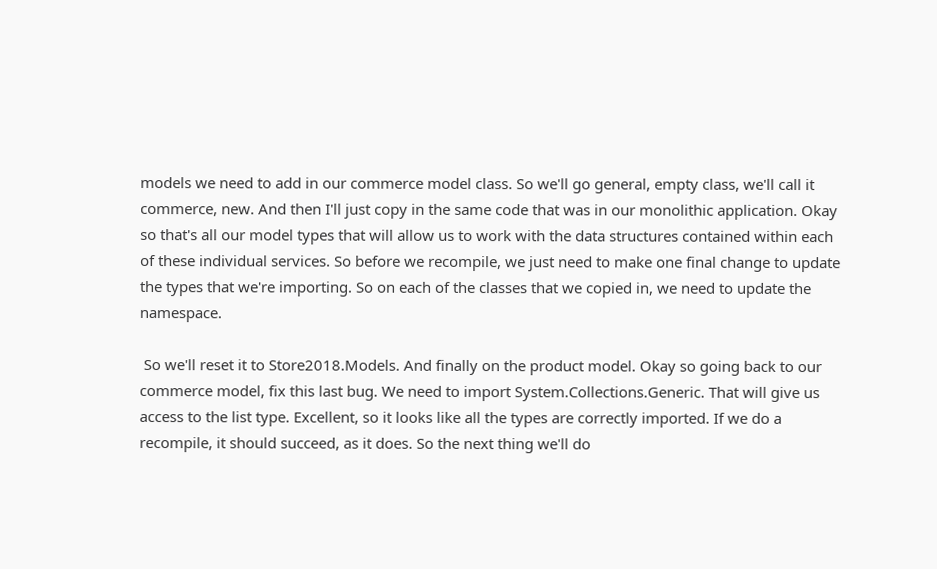models we need to add in our commerce model class. So we'll go general, empty class, we'll call it commerce, new. And then I'll just copy in the same code that was in our monolithic application. Okay so that's all our model types that will allow us to work with the data structures contained within each of these individual services. So before we recompile, we just need to make one final change to update the types that we're importing. So on each of the classes that we copied in, we need to update the namespace.

 So we'll reset it to Store2018.Models. And finally on the product model. Okay so going back to our commerce model, fix this last bug. We need to import System.Collections.Generic. That will give us access to the list type. Excellent, so it looks like all the types are correctly imported. If we do a recompile, it should succeed, as it does. So the next thing we'll do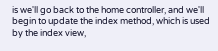is we'll go back to the home controller, and we'll begin to update the index method, which is used by the index view,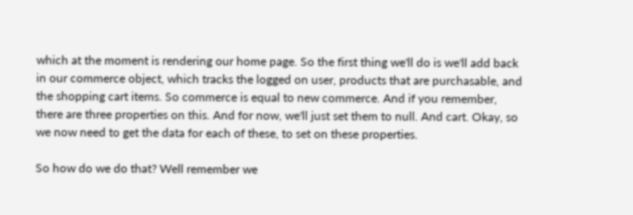which at the moment is rendering our home page. So the first thing we'll do is we'll add back in our commerce object, which tracks the logged on user, products that are purchasable, and the shopping cart items. So commerce is equal to new commerce. And if you remember, there are three properties on this. And for now, we'll just set them to null. And cart. Okay, so we now need to get the data for each of these, to set on these properties.

So how do we do that? Well remember we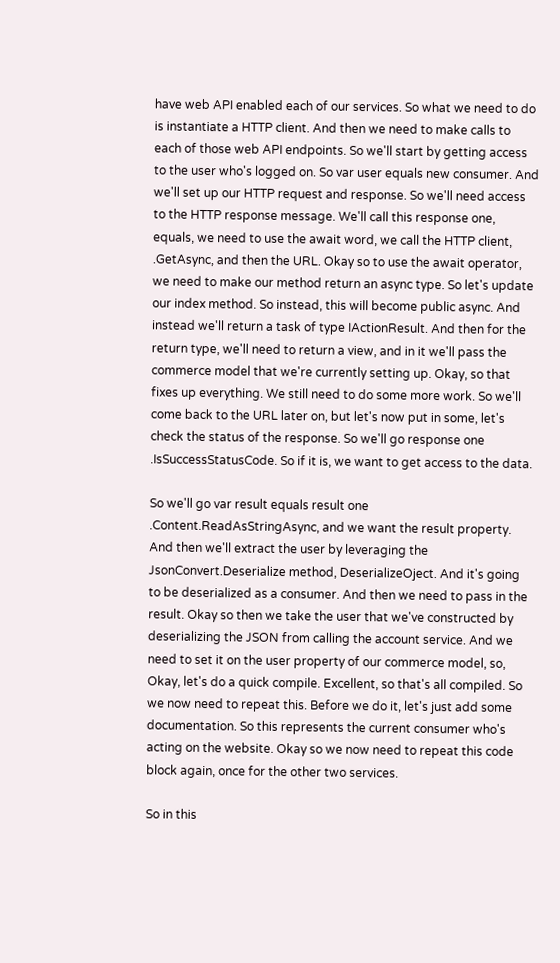have web API enabled each of our services. So what we need to do is instantiate a HTTP client. And then we need to make calls to each of those web API endpoints. So we'll start by getting access to the user who's logged on. So var user equals new consumer. And we'll set up our HTTP request and response. So we'll need access to the HTTP response message. We'll call this response one, equals, we need to use the await word, we call the HTTP client, .GetAsync, and then the URL. Okay so to use the await operator, we need to make our method return an async type. So let's update our index method. So instead, this will become public async. And instead we'll return a task of type IActionResult. And then for the return type, we'll need to return a view, and in it we'll pass the commerce model that we're currently setting up. Okay, so that fixes up everything. We still need to do some more work. So we'll come back to the URL later on, but let's now put in some, let's check the status of the response. So we'll go response one .IsSuccessStatusCode. So if it is, we want to get access to the data.

So we'll go var result equals result one .Content.ReadAsStringAsync, and we want the result property. And then we'll extract the user by leveraging the JsonConvert.Deserialize method, DeserializeOject. And it's going to be deserialized as a consumer. And then we need to pass in the result. Okay so then we take the user that we've constructed by deserializing the JSON from calling the account service. And we need to set it on the user property of our commerce model, so, Okay, let's do a quick compile. Excellent, so that's all compiled. So we now need to repeat this. Before we do it, let's just add some documentation. So this represents the current consumer who's acting on the website. Okay so we now need to repeat this code block again, once for the other two services.

So in this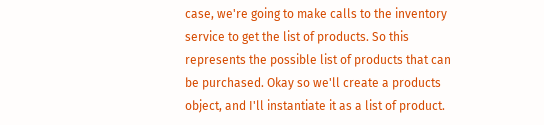case, we're going to make calls to the inventory service to get the list of products. So this represents the possible list of products that can be purchased. Okay so we'll create a products object, and I'll instantiate it as a list of product.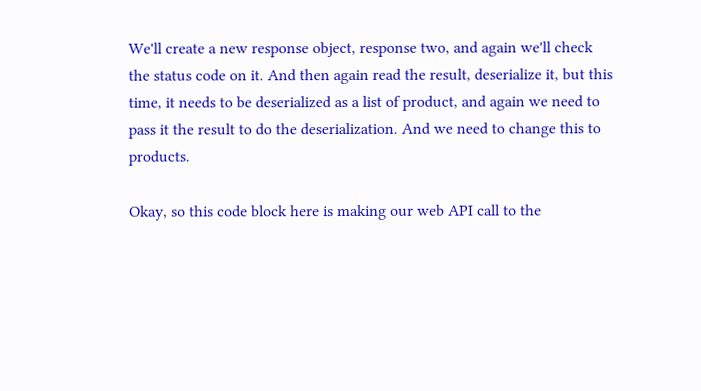We'll create a new response object, response two, and again we'll check the status code on it. And then again read the result, deserialize it, but this time, it needs to be deserialized as a list of product, and again we need to pass it the result to do the deserialization. And we need to change this to products.

Okay, so this code block here is making our web API call to the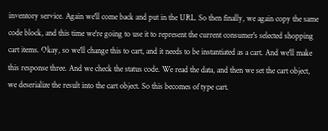inventory service. Again we'll come back and put in the URL. So then finally, we again copy the same code block, and this time we're going to use it to represent the current consumer's selected shopping cart items. Okay, so we'll change this to cart, and it needs to be instantiated as a cart. And we'll make this response three. And we check the status code. We read the data, and then we set the cart object, we deserialize the result into the cart object. So this becomes of type cart.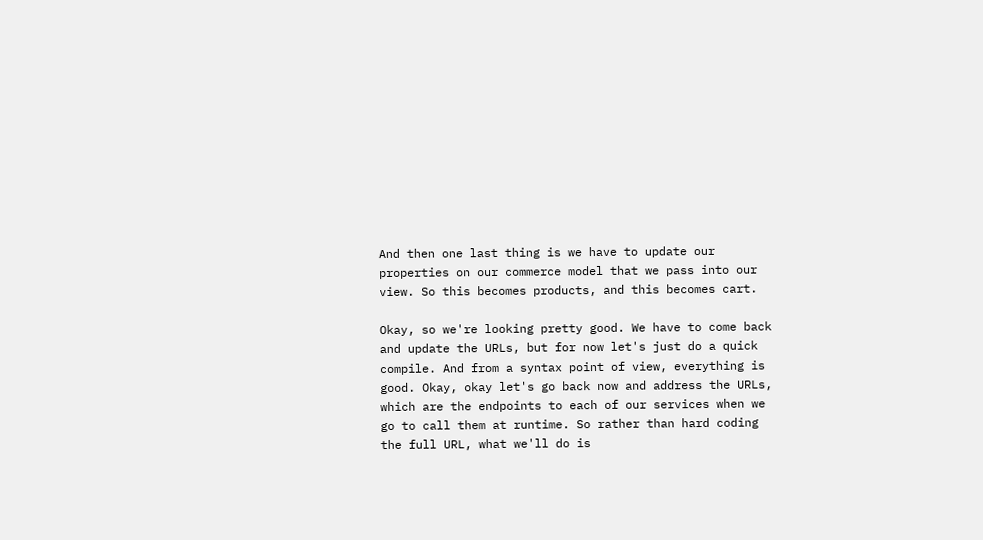And then one last thing is we have to update our properties on our commerce model that we pass into our view. So this becomes products, and this becomes cart.

Okay, so we're looking pretty good. We have to come back and update the URLs, but for now let's just do a quick compile. And from a syntax point of view, everything is good. Okay, okay let's go back now and address the URLs, which are the endpoints to each of our services when we go to call them at runtime. So rather than hard coding the full URL, what we'll do is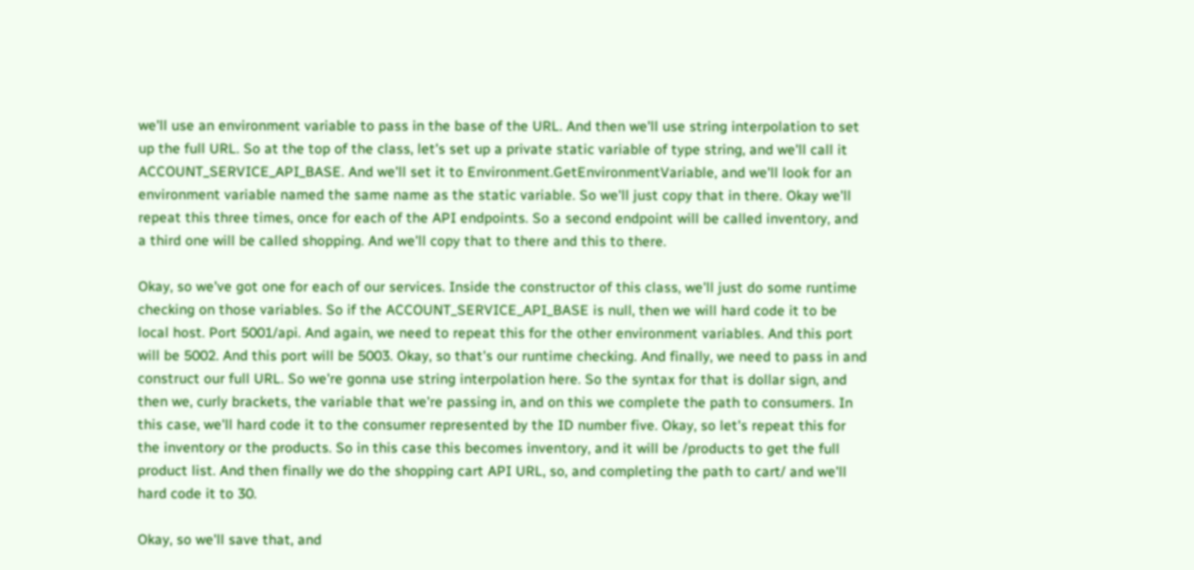we'll use an environment variable to pass in the base of the URL. And then we'll use string interpolation to set up the full URL. So at the top of the class, let's set up a private static variable of type string, and we'll call it ACCOUNT_SERVICE_API_BASE. And we'll set it to Environment.GetEnvironmentVariable, and we'll look for an environment variable named the same name as the static variable. So we'll just copy that in there. Okay we'll repeat this three times, once for each of the API endpoints. So a second endpoint will be called inventory, and a third one will be called shopping. And we'll copy that to there and this to there.

Okay, so we've got one for each of our services. Inside the constructor of this class, we'll just do some runtime checking on those variables. So if the ACCOUNT_SERVICE_API_BASE is null, then we will hard code it to be local host. Port 5001/api. And again, we need to repeat this for the other environment variables. And this port will be 5002. And this port will be 5003. Okay, so that's our runtime checking. And finally, we need to pass in and construct our full URL. So we're gonna use string interpolation here. So the syntax for that is dollar sign, and then we, curly brackets, the variable that we're passing in, and on this we complete the path to consumers. In this case, we'll hard code it to the consumer represented by the ID number five. Okay, so let's repeat this for the inventory or the products. So in this case this becomes inventory, and it will be /products to get the full product list. And then finally we do the shopping cart API URL, so, and completing the path to cart/ and we'll hard code it to 30.

Okay, so we'll save that, and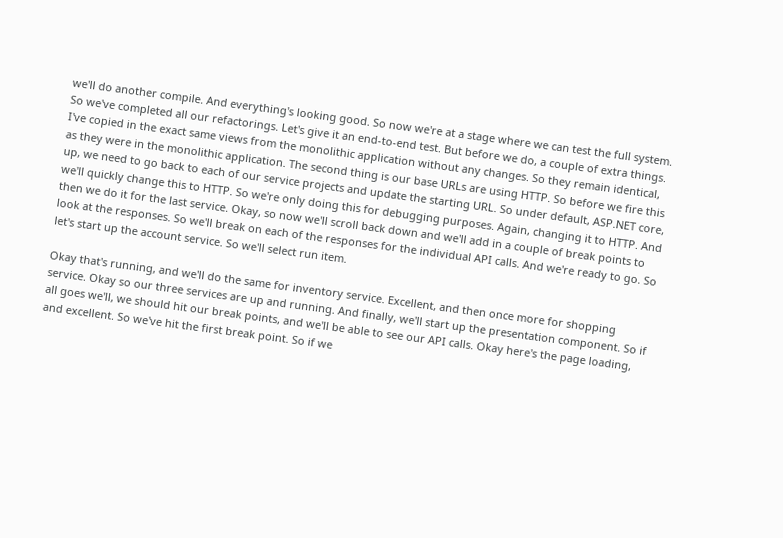we'll do another compile. And everything's looking good. So now we're at a stage where we can test the full system. So we've completed all our refactorings. Let's give it an end-to-end test. But before we do, a couple of extra things. I've copied in the exact same views from the monolithic application without any changes. So they remain identical, as they were in the monolithic application. The second thing is our base URLs are using HTTP. So before we fire this up, we need to go back to each of our service projects and update the starting URL. So under default, ASP.NET core, we'll quickly change this to HTTP. So we're only doing this for debugging purposes. Again, changing it to HTTP. And then we do it for the last service. Okay, so now we'll scroll back down and we'll add in a couple of break points to look at the responses. So we'll break on each of the responses for the individual API calls. And we're ready to go. So let's start up the account service. So we'll select run item.

Okay that's running, and we'll do the same for inventory service. Excellent, and then once more for shopping service. Okay so our three services are up and running. And finally, we'll start up the presentation component. So if all goes we'll, we should hit our break points, and we'll be able to see our API calls. Okay here's the page loading, and excellent. So we've hit the first break point. So if we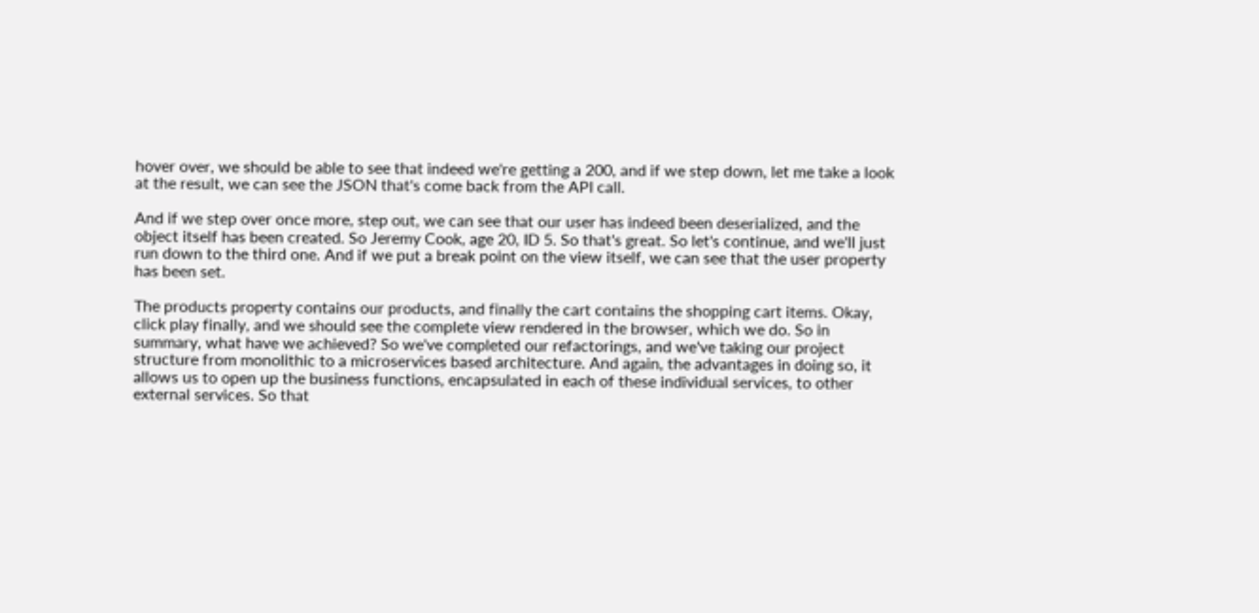hover over, we should be able to see that indeed we're getting a 200, and if we step down, let me take a look at the result, we can see the JSON that's come back from the API call.

And if we step over once more, step out, we can see that our user has indeed been deserialized, and the object itself has been created. So Jeremy Cook, age 20, ID 5. So that's great. So let's continue, and we'll just run down to the third one. And if we put a break point on the view itself, we can see that the user property has been set.

The products property contains our products, and finally the cart contains the shopping cart items. Okay, click play finally, and we should see the complete view rendered in the browser, which we do. So in summary, what have we achieved? So we've completed our refactorings, and we've taking our project structure from monolithic to a microservices based architecture. And again, the advantages in doing so, it allows us to open up the business functions, encapsulated in each of these individual services, to other external services. So that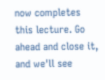now completes this lecture. Go ahead and close it, and we'll see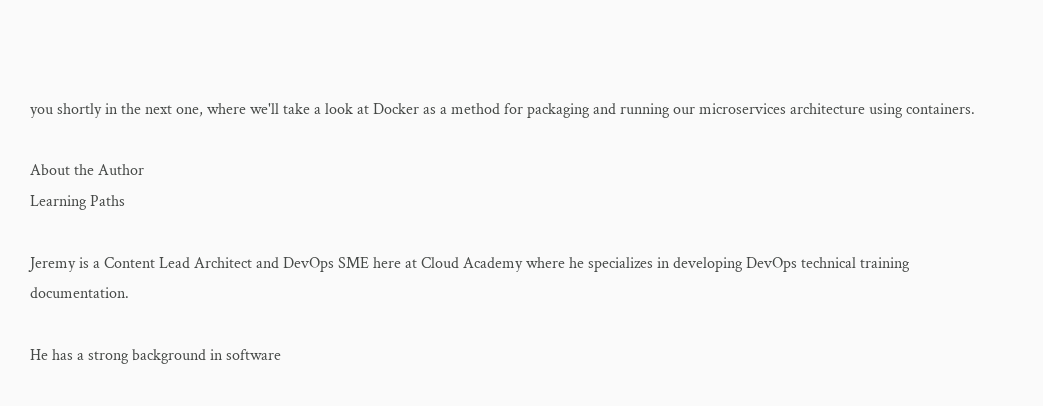you shortly in the next one, where we'll take a look at Docker as a method for packaging and running our microservices architecture using containers.

About the Author
Learning Paths

Jeremy is a Content Lead Architect and DevOps SME here at Cloud Academy where he specializes in developing DevOps technical training documentation.

He has a strong background in software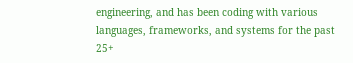engineering, and has been coding with various languages, frameworks, and systems for the past 25+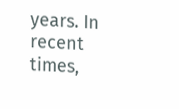years. In recent times,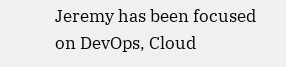Jeremy has been focused on DevOps, Cloud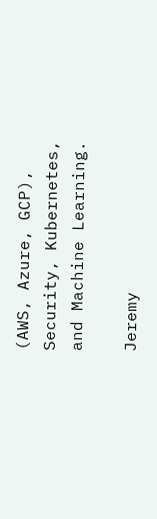(AWS, Azure, GCP), Security, Kubernetes, and Machine Learning.

Jeremy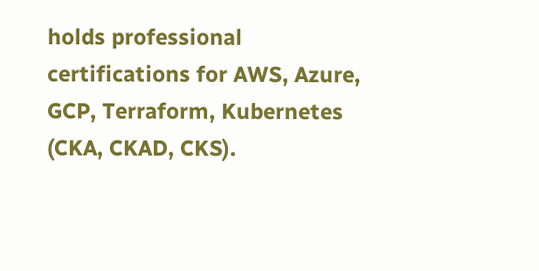holds professional certifications for AWS, Azure, GCP, Terraform, Kubernetes (CKA, CKAD, CKS).